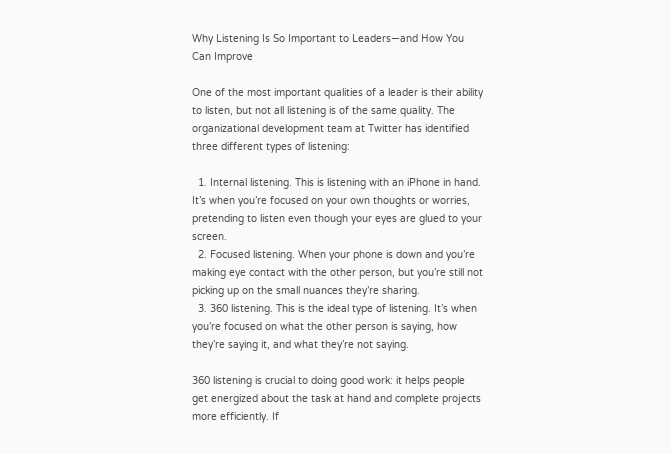Why Listening Is So Important to Leaders—and How You Can Improve

One of the most important qualities of a leader is their ability to listen, but not all listening is of the same quality. The organizational development team at Twitter has identified three different types of listening:

  1. Internal listening. This is listening with an iPhone in hand. It’s when you’re focused on your own thoughts or worries, pretending to listen even though your eyes are glued to your screen.
  2. Focused listening. When your phone is down and you’re making eye contact with the other person, but you’re still not picking up on the small nuances they’re sharing.
  3. 360 listening. This is the ideal type of listening. It’s when you’re focused on what the other person is saying, how they’re saying it, and what they’re not saying.

360 listening is crucial to doing good work: it helps people get energized about the task at hand and complete projects more efficiently. If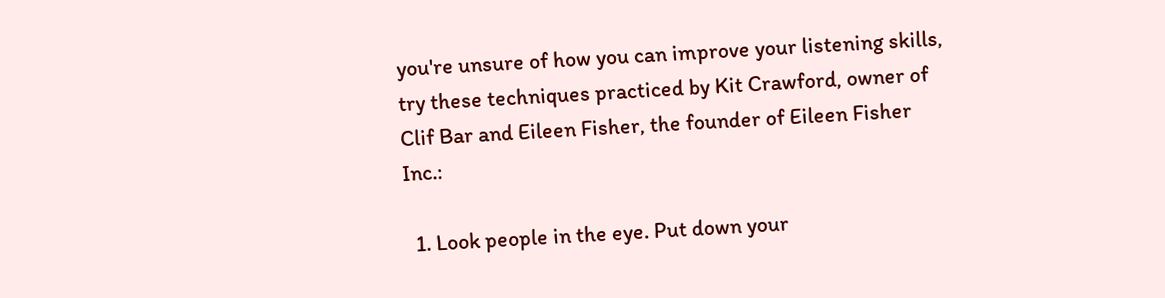you're unsure of how you can improve your listening skills, try these techniques practiced by Kit Crawford, owner of Clif Bar and Eileen Fisher, the founder of Eileen Fisher Inc.:

  1. Look people in the eye. Put down your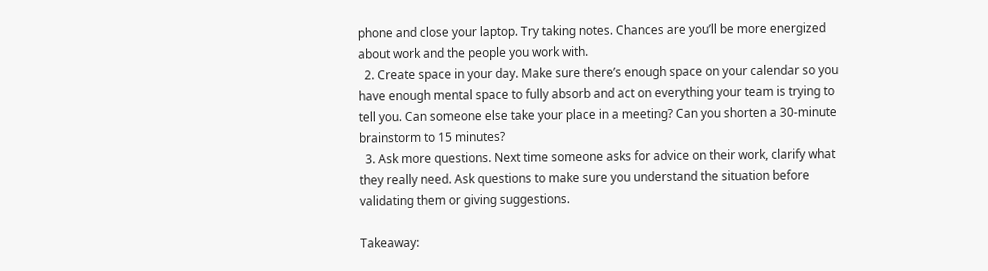phone and close your laptop. Try taking notes. Chances are you’ll be more energized about work and the people you work with.
  2. Create space in your day. Make sure there’s enough space on your calendar so you have enough mental space to fully absorb and act on everything your team is trying to tell you. Can someone else take your place in a meeting? Can you shorten a 30-minute brainstorm to 15 minutes?
  3. Ask more questions. Next time someone asks for advice on their work, clarify what they really need. Ask questions to make sure you understand the situation before validating them or giving suggestions.

Takeaway: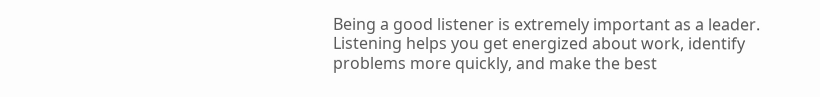Being a good listener is extremely important as a leader. Listening helps you get energized about work, identify problems more quickly, and make the best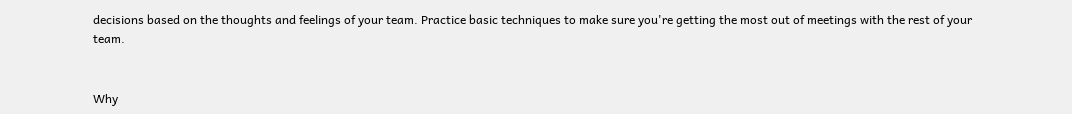decisions based on the thoughts and feelings of your team. Practice basic techniques to make sure you're getting the most out of meetings with the rest of your team.


Why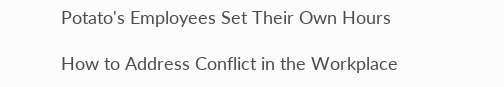Potato's Employees Set Their Own Hours

How to Address Conflict in the Workplace